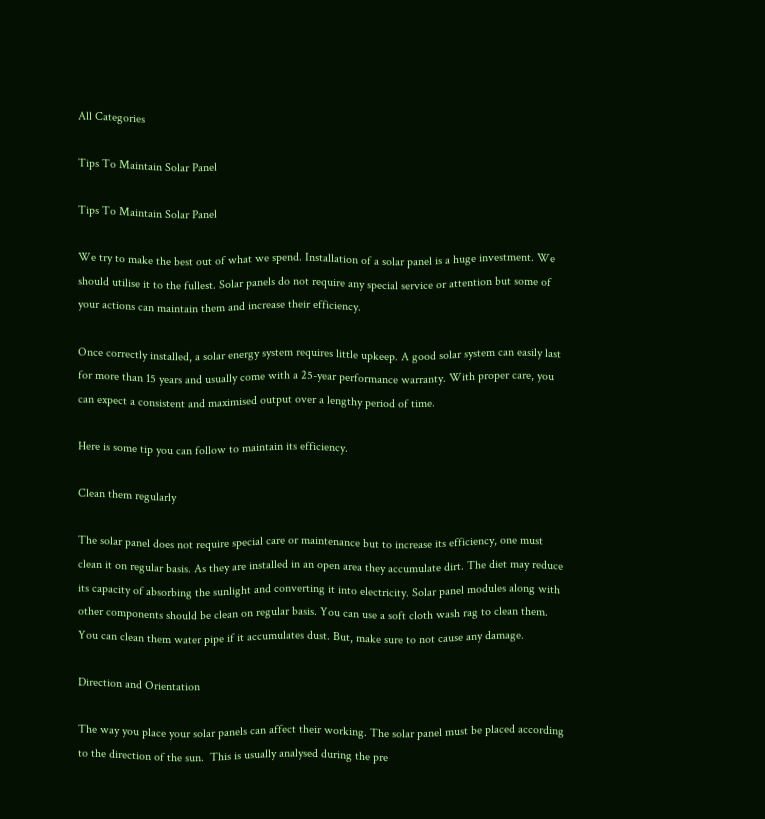All Categories

Tips To Maintain Solar Panel

Tips To Maintain Solar Panel

We try to make the best out of what we spend. Installation of a solar panel is a huge investment. We should utilise it to the fullest. Solar panels do not require any special service or attention but some of your actions can maintain them and increase their efficiency.

Once correctly installed, a solar energy system requires little upkeep. A good solar system can easily last for more than 15 years and usually come with a 25-year performance warranty. With proper care, you can expect a consistent and maximised output over a lengthy period of time.

Here is some tip you can follow to maintain its efficiency.

Clean them regularly

The solar panel does not require special care or maintenance but to increase its efficiency, one must clean it on regular basis. As they are installed in an open area they accumulate dirt. The diet may reduce its capacity of absorbing the sunlight and converting it into electricity. Solar panel modules along with other components should be clean on regular basis. You can use a soft cloth wash rag to clean them. You can clean them water pipe if it accumulates dust. But, make sure to not cause any damage.

Direction and Orientation

The way you place your solar panels can affect their working. The solar panel must be placed according to the direction of the sun.  This is usually analysed during the pre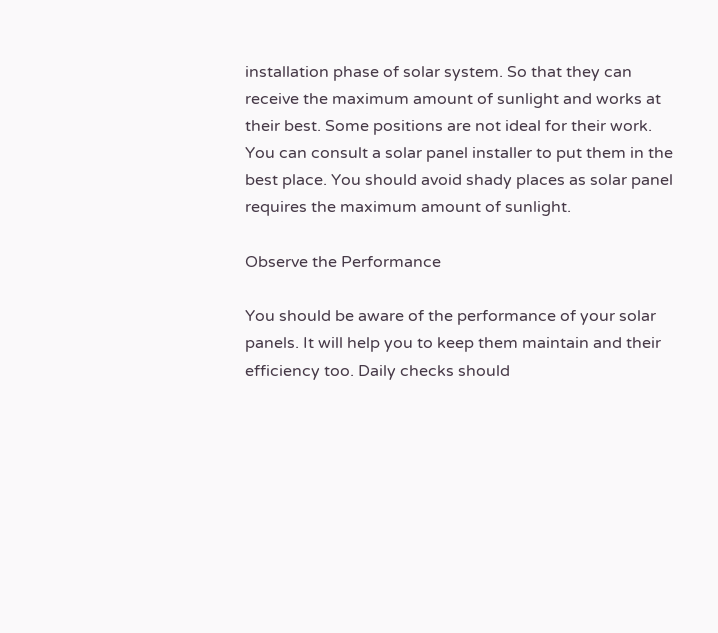installation phase of solar system. So that they can receive the maximum amount of sunlight and works at their best. Some positions are not ideal for their work. You can consult a solar panel installer to put them in the best place. You should avoid shady places as solar panel requires the maximum amount of sunlight.

Observe the Performance

You should be aware of the performance of your solar panels. It will help you to keep them maintain and their efficiency too. Daily checks should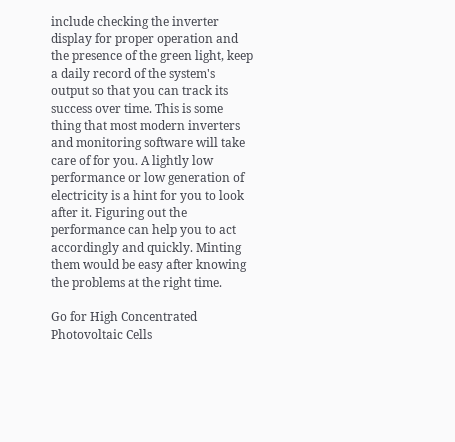include checking the inverter display for proper operation and the presence of the green light, keep a daily record of the system's output so that you can track its success over time. This is some thing that most modern inverters and monitoring software will take care of for you. A lightly low performance or low generation of electricity is a hint for you to look after it. Figuring out the performance can help you to act accordingly and quickly. Minting them would be easy after knowing the problems at the right time.

Go for High Concentrated Photovoltaic Cells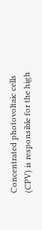Concentrated photovoltaic cells (CPV) is responsible for the high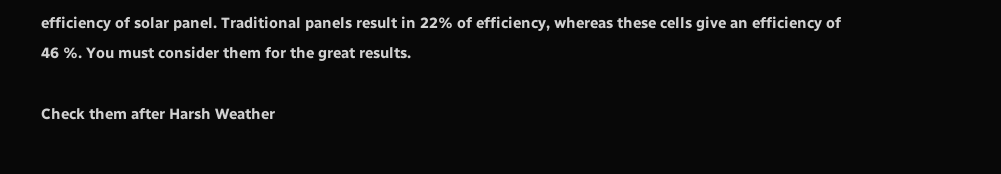efficiency of solar panel. Traditional panels result in 22% of efficiency, whereas these cells give an efficiency of 46 %. You must consider them for the great results.

Check them after Harsh Weather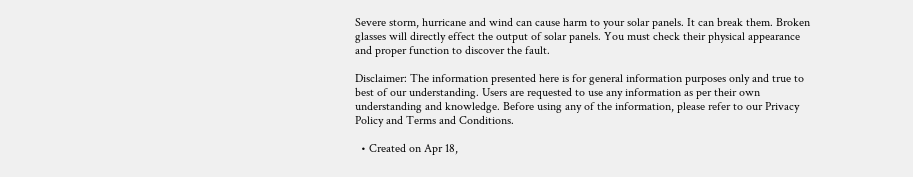Severe storm, hurricane and wind can cause harm to your solar panels. It can break them. Broken glasses will directly effect the output of solar panels. You must check their physical appearance and proper function to discover the fault.

Disclaimer: The information presented here is for general information purposes only and true to best of our understanding. Users are requested to use any information as per their own understanding and knowledge. Before using any of the information, please refer to our Privacy Policy and Terms and Conditions.

  • Created on Apr 18,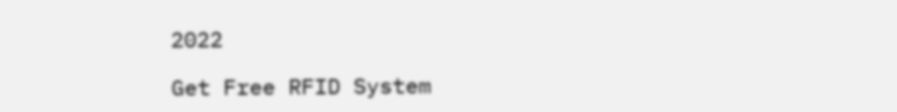2022

Get Free RFID System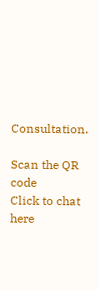Consultation.

Scan the QR code
Click to chat here